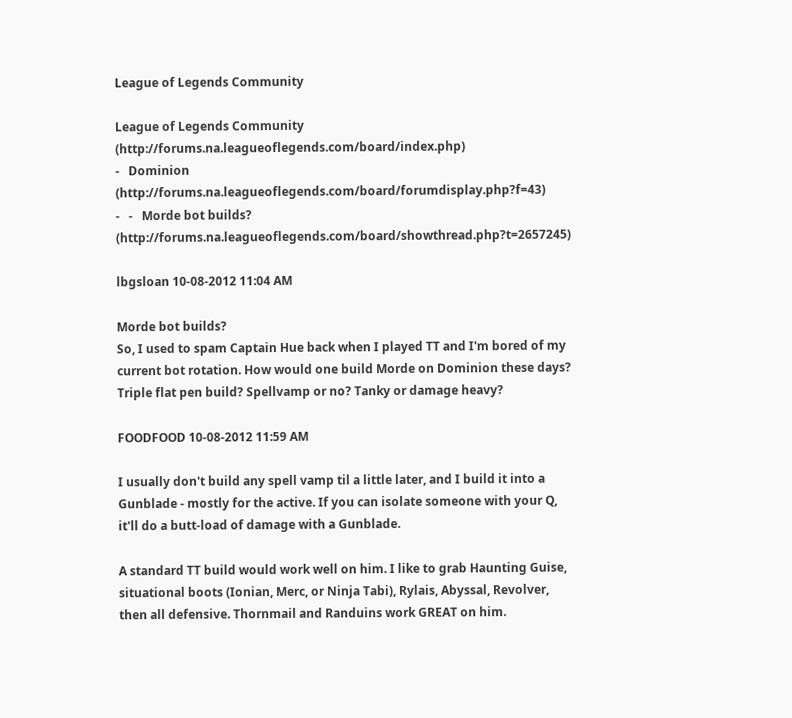League of Legends Community

League of Legends Community (http://forums.na.leagueoflegends.com/board/index.php)
-   Dominion (http://forums.na.leagueoflegends.com/board/forumdisplay.php?f=43)
-   -   Morde bot builds? (http://forums.na.leagueoflegends.com/board/showthread.php?t=2657245)

lbgsloan 10-08-2012 11:04 AM

Morde bot builds?
So, I used to spam Captain Hue back when I played TT and I'm bored of my current bot rotation. How would one build Morde on Dominion these days? Triple flat pen build? Spellvamp or no? Tanky or damage heavy?

FOODFOOD 10-08-2012 11:59 AM

I usually don't build any spell vamp til a little later, and I build it into a Gunblade - mostly for the active. If you can isolate someone with your Q, it'll do a butt-load of damage with a Gunblade.

A standard TT build would work well on him. I like to grab Haunting Guise, situational boots (Ionian, Merc, or Ninja Tabi), Rylais, Abyssal, Revolver, then all defensive. Thornmail and Randuins work GREAT on him.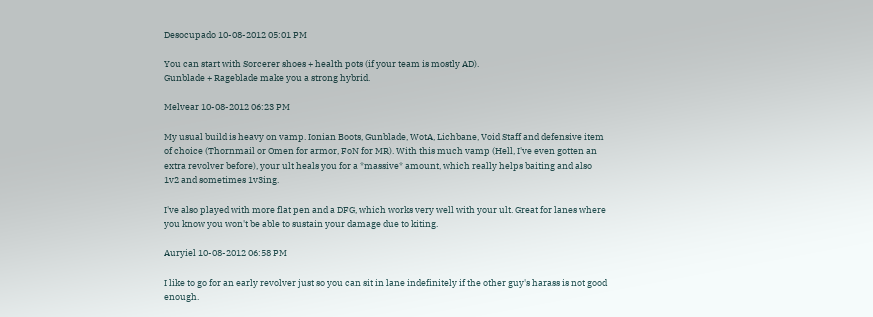Desocupado 10-08-2012 05:01 PM

You can start with Sorcerer shoes + health pots (if your team is mostly AD).
Gunblade + Rageblade make you a strong hybrid.

Melvear 10-08-2012 06:23 PM

My usual build is heavy on vamp. Ionian Boots, Gunblade, WotA, Lichbane, Void Staff and defensive item of choice (Thornmail or Omen for armor, FoN for MR). With this much vamp (Hell, I've even gotten an extra revolver before), your ult heals you for a *massive* amount, which really helps baiting and also 1v2 and sometimes 1v3ing.

I've also played with more flat pen and a DFG, which works very well with your ult. Great for lanes where you know you won't be able to sustain your damage due to kiting.

Auryiel 10-08-2012 06:58 PM

I like to go for an early revolver just so you can sit in lane indefinitely if the other guy's harass is not good enough.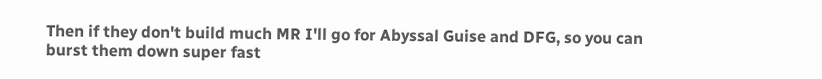Then if they don't build much MR I'll go for Abyssal Guise and DFG, so you can burst them down super fast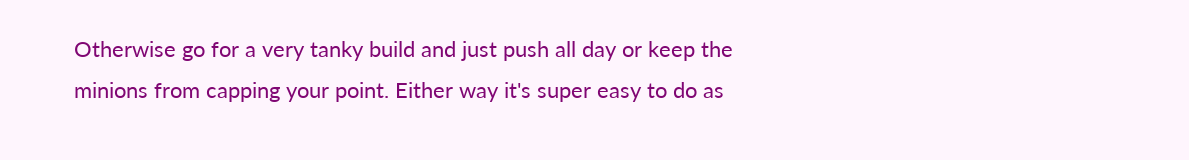Otherwise go for a very tanky build and just push all day or keep the minions from capping your point. Either way it's super easy to do as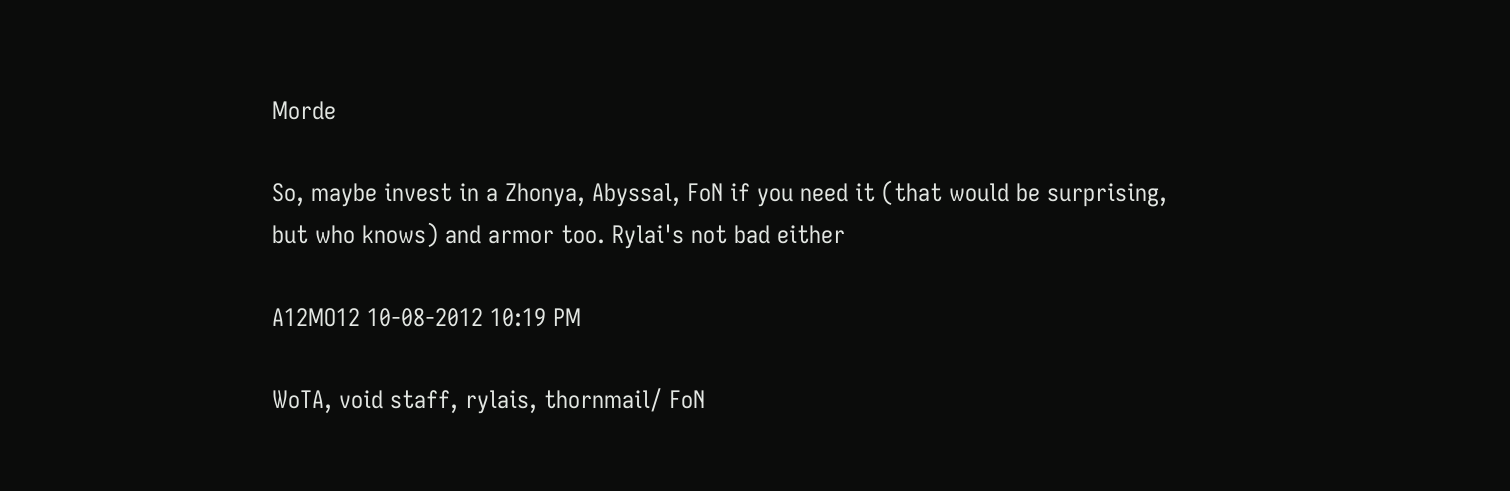Morde

So, maybe invest in a Zhonya, Abyssal, FoN if you need it (that would be surprising, but who knows) and armor too. Rylai's not bad either

A12MO12 10-08-2012 10:19 PM

WoTA, void staff, rylais, thornmail/ FoN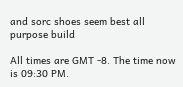and sorc shoes seem best all purpose build

All times are GMT -8. The time now is 09:30 PM.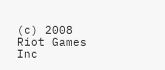(c) 2008 Riot Games Inc